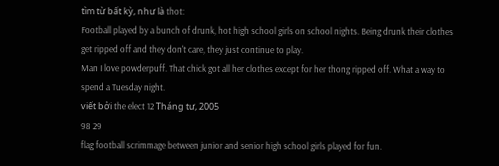tìm từ bất kỳ, như là thot:
Football played by a bunch of drunk, hot high school girls on school nights. Being drunk their clothes get ripped off and they don't care, they just continue to play.
Man I love powderpuff. That chick got all her clothes except for her thong ripped off. What a way to spend a Tuesday night.
viết bởi the elect 12 Tháng tư, 2005
98 29
flag football scrimmage between junior and senior high school girls played for fun.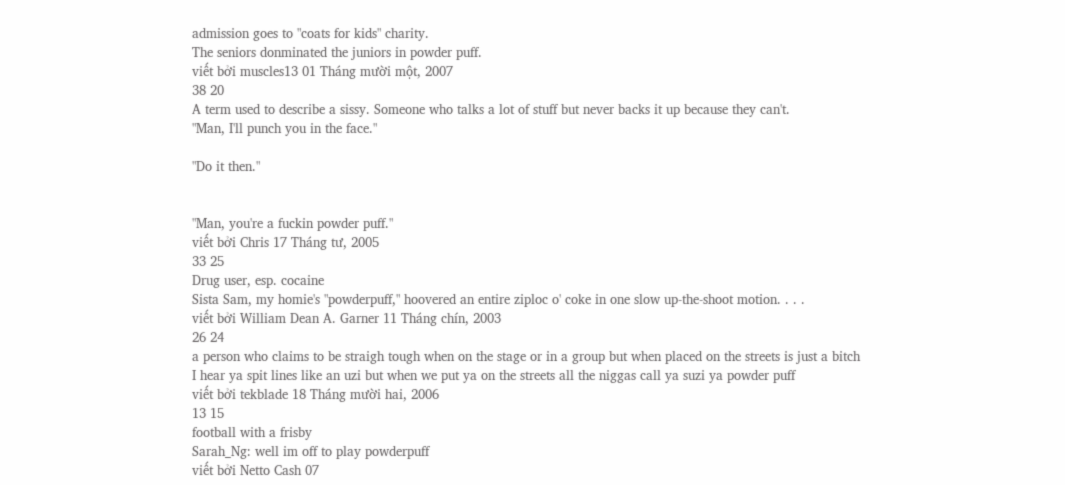admission goes to "coats for kids" charity.
The seniors donminated the juniors in powder puff.
viết bởi muscles13 01 Tháng mười một, 2007
38 20
A term used to describe a sissy. Someone who talks a lot of stuff but never backs it up because they can't.
"Man, I'll punch you in the face."

"Do it then."


"Man, you're a fuckin powder puff."
viết bởi Chris 17 Tháng tư, 2005
33 25
Drug user, esp. cocaine
Sista Sam, my homie's "powderpuff," hoovered an entire ziploc o' coke in one slow up-the-shoot motion. . . .
viết bởi William Dean A. Garner 11 Tháng chín, 2003
26 24
a person who claims to be straigh tough when on the stage or in a group but when placed on the streets is just a bitch
I hear ya spit lines like an uzi but when we put ya on the streets all the niggas call ya suzi ya powder puff
viết bởi tekblade 18 Tháng mười hai, 2006
13 15
football with a frisby
Sarah_Ng: well im off to play powderpuff
viết bởi Netto Cash 07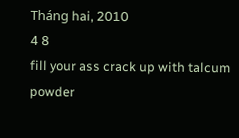Tháng hai, 2010
4 8
fill your ass crack up with talcum powder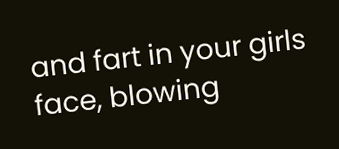and fart in your girls face, blowing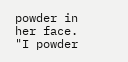powder in her face.
"I powder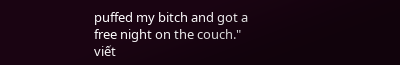puffed my bitch and got a free night on the couch."
viết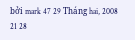bởi mark 47 29 Tháng hai, 2008
21 28